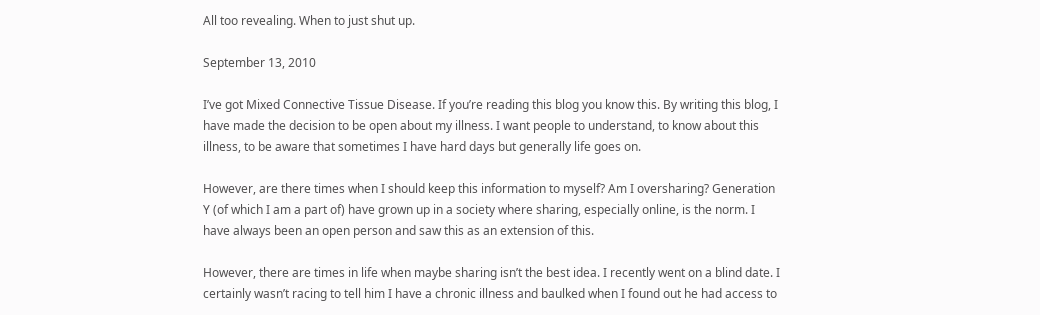All too revealing. When to just shut up.

September 13, 2010

I’ve got Mixed Connective Tissue Disease. If you’re reading this blog you know this. By writing this blog, I have made the decision to be open about my illness. I want people to understand, to know about this illness, to be aware that sometimes I have hard days but generally life goes on.

However, are there times when I should keep this information to myself? Am I oversharing? Generation Y (of which I am a part of) have grown up in a society where sharing, especially online, is the norm. I have always been an open person and saw this as an extension of this.

However, there are times in life when maybe sharing isn’t the best idea. I recently went on a blind date. I certainly wasn’t racing to tell him I have a chronic illness and baulked when I found out he had access to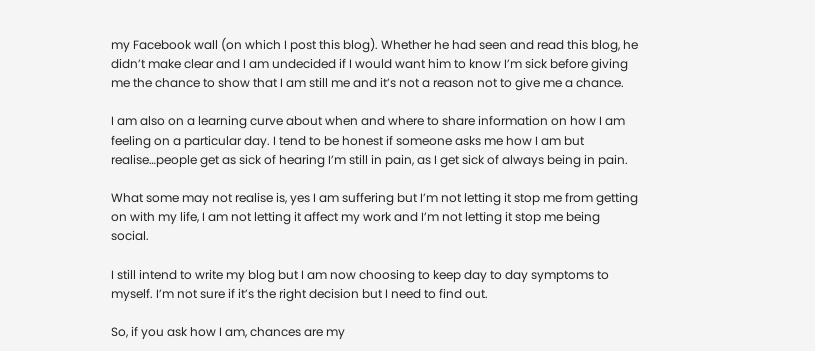my Facebook wall (on which I post this blog). Whether he had seen and read this blog, he didn’t make clear and I am undecided if I would want him to know I’m sick before giving me the chance to show that I am still me and it’s not a reason not to give me a chance.

I am also on a learning curve about when and where to share information on how I am feeling on a particular day. I tend to be honest if someone asks me how I am but realise…people get as sick of hearing I’m still in pain, as I get sick of always being in pain.

What some may not realise is, yes I am suffering but I’m not letting it stop me from getting on with my life, I am not letting it affect my work and I’m not letting it stop me being social.

I still intend to write my blog but I am now choosing to keep day to day symptoms to myself. I’m not sure if it’s the right decision but I need to find out.

So, if you ask how I am, chances are my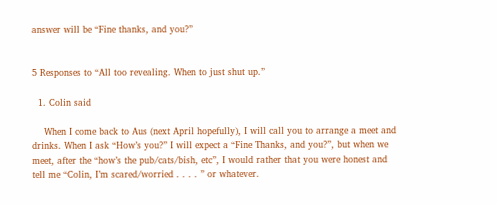answer will be “Fine thanks, and you?”


5 Responses to “All too revealing. When to just shut up.”

  1. Colin said

    When I come back to Aus (next April hopefully), I will call you to arrange a meet and drinks. When I ask “How’s you?” I will expect a “Fine Thanks, and you?”, but when we meet, after the “how’s the pub/cats/bish, etc”, I would rather that you were honest and tell me “Colin, I’m scared/worried . . . . ” or whatever.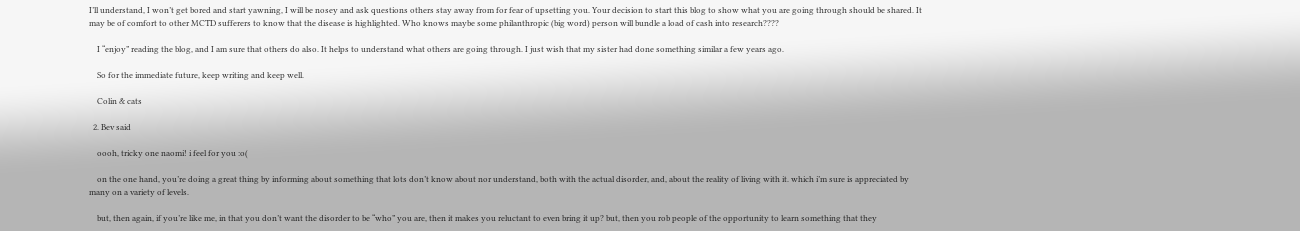I’ll understand, I won’t get bored and start yawning, I will be nosey and ask questions others stay away from for fear of upsetting you. Your decision to start this blog to show what you are going through should be shared. It may be of comfort to other MCTD sufferers to know that the disease is highlighted. Who knows maybe some philanthropic (big word) person will bundle a load of cash into research????

    I “enjoy” reading the blog, and I am sure that others do also. It helps to understand what others are going through. I just wish that my sister had done something similar a few years ago.

    So for the immediate future, keep writing and keep well.

    Colin & cats

  2. Bev said

    oooh, tricky one naomi! i feel for you :o(

    on the one hand, you’re doing a great thing by informing about something that lots don’t know about nor understand, both with the actual disorder, and, about the reality of living with it. which i’m sure is appreciated by many on a variety of levels.

    but, then again, if you’re like me, in that you don’t want the disorder to be “who” you are, then it makes you reluctant to even bring it up? but, then you rob people of the opportunity to learn something that they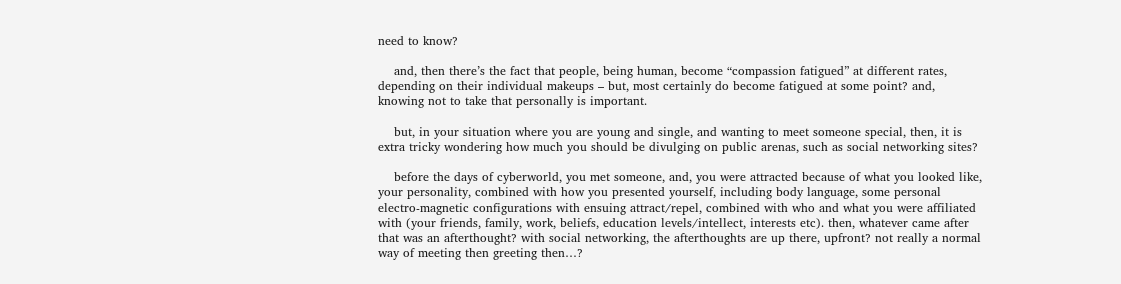need to know?

    and, then there’s the fact that people, being human, become “compassion fatigued” at different rates, depending on their individual makeups – but, most certainly do become fatigued at some point? and, knowing not to take that personally is important.

    but, in your situation where you are young and single, and wanting to meet someone special, then, it is extra tricky wondering how much you should be divulging on public arenas, such as social networking sites?

    before the days of cyberworld, you met someone, and, you were attracted because of what you looked like, your personality, combined with how you presented yourself, including body language, some personal electro-magnetic configurations with ensuing attract/repel, combined with who and what you were affiliated with (your friends, family, work, beliefs, education levels/intellect, interests etc). then, whatever came after that was an afterthought? with social networking, the afterthoughts are up there, upfront? not really a normal way of meeting then greeting then…?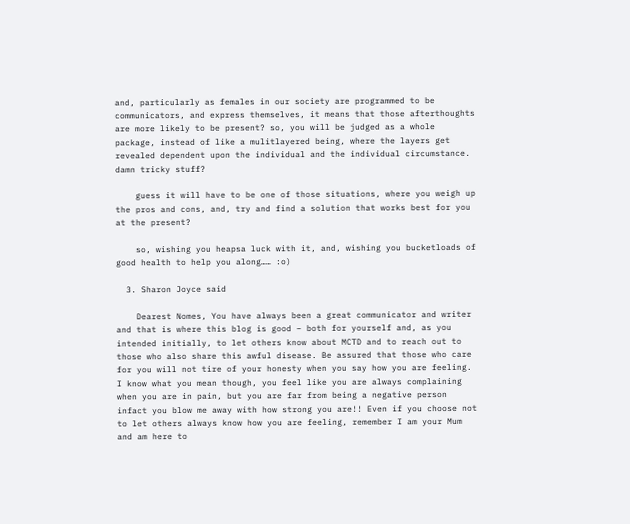and, particularly as females in our society are programmed to be communicators, and express themselves, it means that those afterthoughts are more likely to be present? so, you will be judged as a whole package, instead of like a mulitlayered being, where the layers get revealed dependent upon the individual and the individual circumstance. damn tricky stuff?

    guess it will have to be one of those situations, where you weigh up the pros and cons, and, try and find a solution that works best for you at the present?

    so, wishing you heapsa luck with it, and, wishing you bucketloads of good health to help you along…… :o)

  3. Sharon Joyce said

    Dearest Nomes, You have always been a great communicator and writer and that is where this blog is good – both for yourself and, as you intended initially, to let others know about MCTD and to reach out to those who also share this awful disease. Be assured that those who care for you will not tire of your honesty when you say how you are feeling. I know what you mean though, you feel like you are always complaining when you are in pain, but you are far from being a negative person infact you blow me away with how strong you are!! Even if you choose not to let others always know how you are feeling, remember I am your Mum and am here to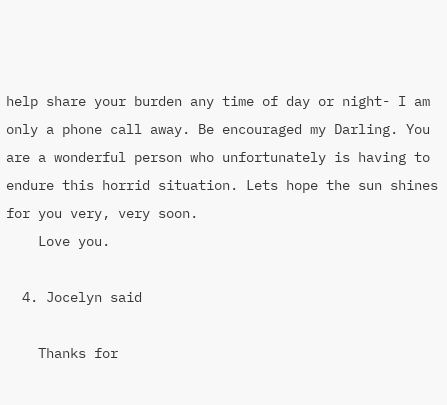help share your burden any time of day or night- I am only a phone call away. Be encouraged my Darling. You are a wonderful person who unfortunately is having to endure this horrid situation. Lets hope the sun shines for you very, very soon.
    Love you.

  4. Jocelyn said

    Thanks for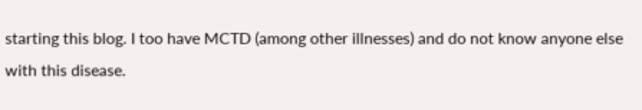starting this blog. I too have MCTD (among other illnesses) and do not know anyone else with this disease.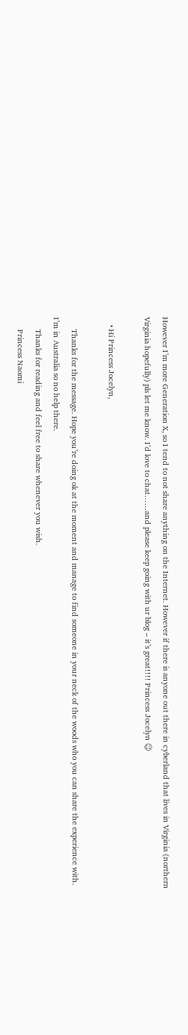However I’m more Generation X, so I tend to not share anything on the Internet. However if there is anyone out there in cyberland that lives in Virginia (northern Virginia hopefully) pls let me know. I’d love to chat……and please keep going with ur blog – it’s great!!!! Princess Jocelyn 😉

    • Hi Princess Jocelyn,

      Thanks for the message. Hope you’re doing ok at the moment and manage to find someone in your neck of the woods who you can share the experience with. I’m in Australia so no help there.
      Thanks for reading and feel free to share whenever you wish.
      Princess Naomi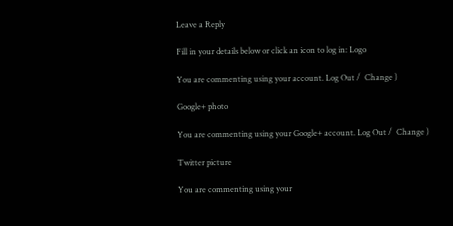Leave a Reply

Fill in your details below or click an icon to log in: Logo

You are commenting using your account. Log Out /  Change )

Google+ photo

You are commenting using your Google+ account. Log Out /  Change )

Twitter picture

You are commenting using your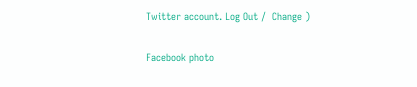Twitter account. Log Out /  Change )

Facebook photo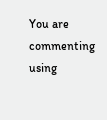You are commenting using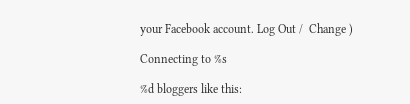your Facebook account. Log Out /  Change )

Connecting to %s

%d bloggers like this: